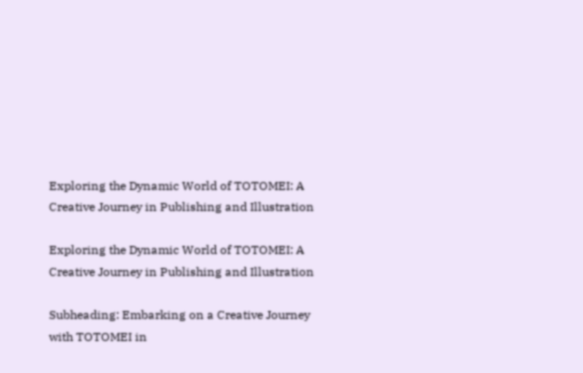Exploring the Dynamic World of TOTOMEI: A Creative Journey in Publishing and Illustration

Exploring the Dynamic World of TOTOMEI: A Creative Journey in Publishing and Illustration

Subheading: Embarking on a Creative Journey with TOTOMEI in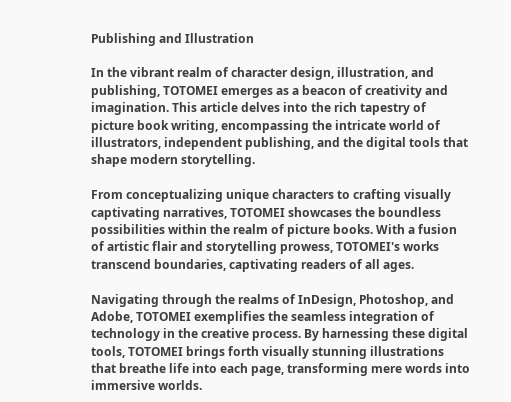Publishing and Illustration

In the vibrant realm of character design, illustration, and publishing, TOTOMEI emerges as a beacon of creativity and imagination. This article delves into the rich tapestry of picture book writing, encompassing the intricate world of illustrators, independent publishing, and the digital tools that shape modern storytelling.

From conceptualizing unique characters to crafting visually captivating narratives, TOTOMEI showcases the boundless possibilities within the realm of picture books. With a fusion of artistic flair and storytelling prowess, TOTOMEI's works transcend boundaries, captivating readers of all ages.

Navigating through the realms of InDesign, Photoshop, and Adobe, TOTOMEI exemplifies the seamless integration of technology in the creative process. By harnessing these digital tools, TOTOMEI brings forth visually stunning illustrations that breathe life into each page, transforming mere words into immersive worlds.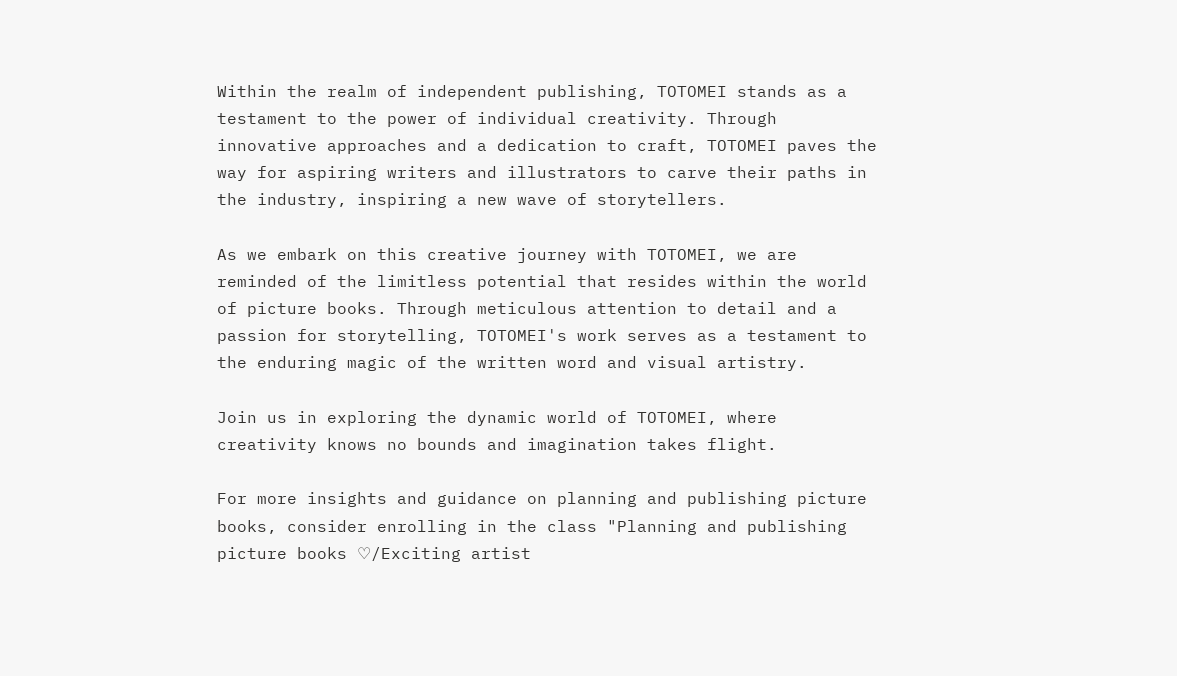Within the realm of independent publishing, TOTOMEI stands as a testament to the power of individual creativity. Through innovative approaches and a dedication to craft, TOTOMEI paves the way for aspiring writers and illustrators to carve their paths in the industry, inspiring a new wave of storytellers.

As we embark on this creative journey with TOTOMEI, we are reminded of the limitless potential that resides within the world of picture books. Through meticulous attention to detail and a passion for storytelling, TOTOMEI's work serves as a testament to the enduring magic of the written word and visual artistry.

Join us in exploring the dynamic world of TOTOMEI, where creativity knows no bounds and imagination takes flight.

For more insights and guidance on planning and publishing picture books, consider enrolling in the class "Planning and publishing picture books ♡/Exciting artist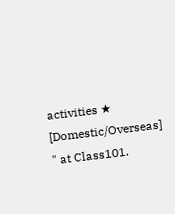activities ★ [Domestic/Overseas] " at Class101.